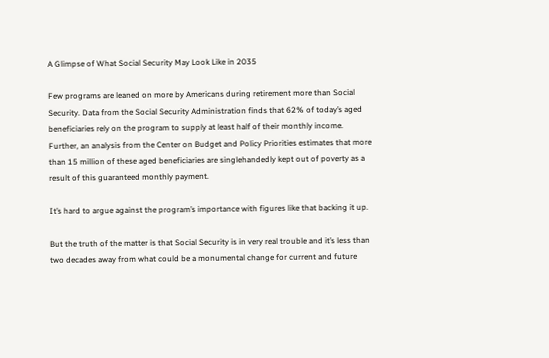A Glimpse of What Social Security May Look Like in 2035

Few programs are leaned on more by Americans during retirement more than Social Security. Data from the Social Security Administration finds that 62% of today’s aged beneficiaries rely on the program to supply at least half of their monthly income. Further, an analysis from the Center on Budget and Policy Priorities estimates that more than 15 million of these aged beneficiaries are singlehandedly kept out of poverty as a result of this guaranteed monthly payment.

It’s hard to argue against the program’s importance with figures like that backing it up.

But the truth of the matter is that Social Security is in very real trouble and it’s less than two decades away from what could be a monumental change for current and future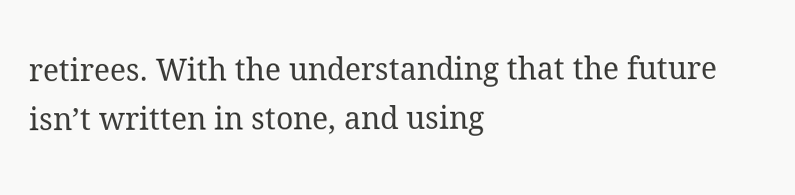retirees. With the understanding that the future isn’t written in stone, and using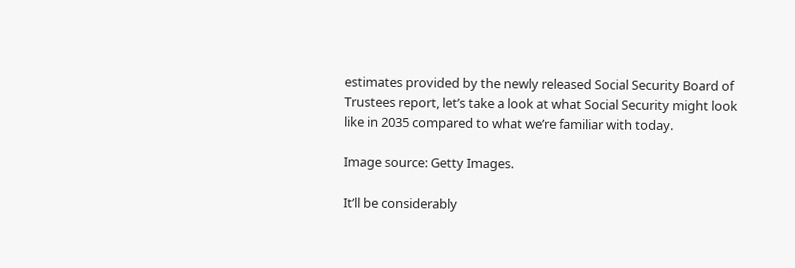estimates provided by the newly released Social Security Board of Trustees report, let’s take a look at what Social Security might look like in 2035 compared to what we’re familiar with today.

Image source: Getty Images.

It’ll be considerably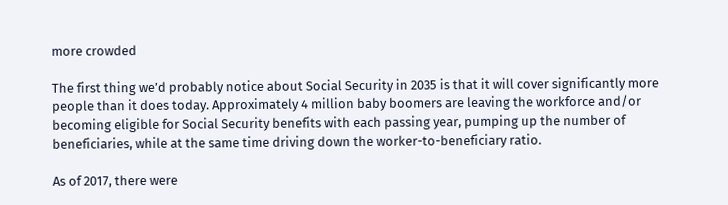more crowded

The first thing we’d probably notice about Social Security in 2035 is that it will cover significantly more people than it does today. Approximately 4 million baby boomers are leaving the workforce and/or becoming eligible for Social Security benefits with each passing year, pumping up the number of beneficiaries, while at the same time driving down the worker-to-beneficiary ratio.

As of 2017, there were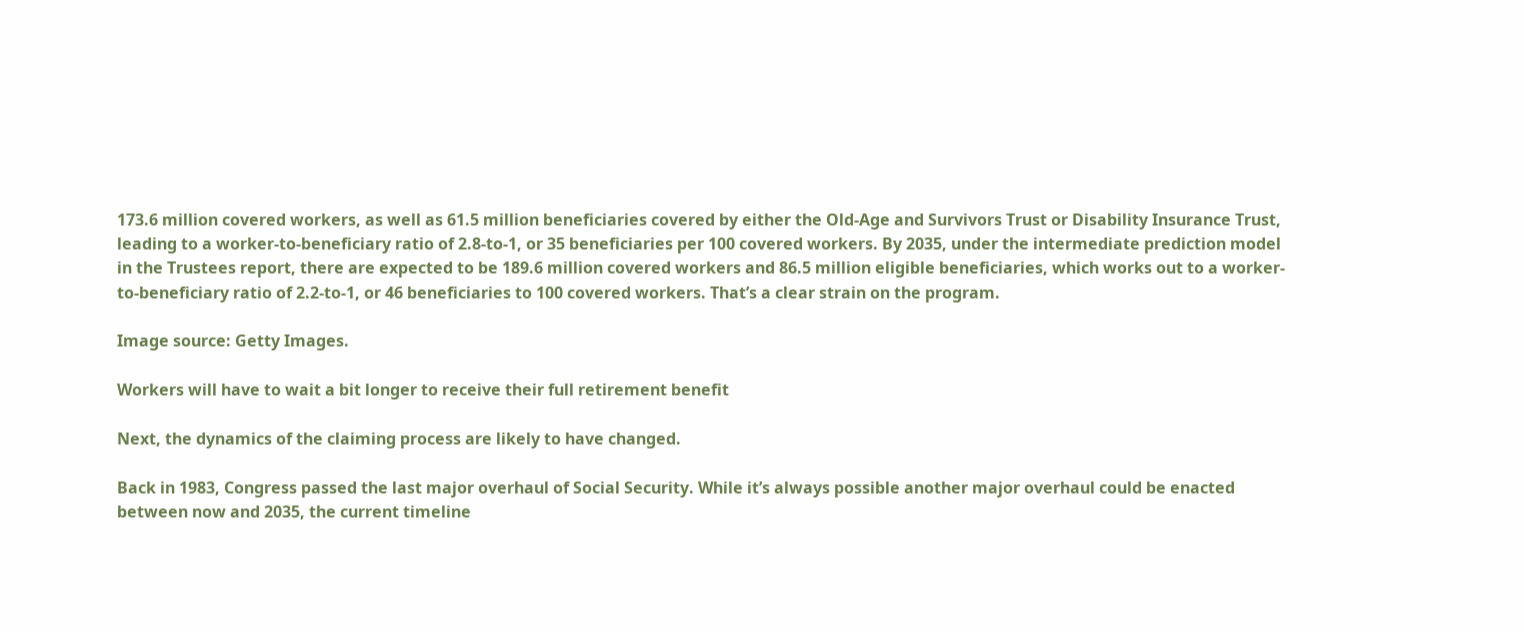173.6 million covered workers, as well as 61.5 million beneficiaries covered by either the Old-Age and Survivors Trust or Disability Insurance Trust, leading to a worker-to-beneficiary ratio of 2.8-to-1, or 35 beneficiaries per 100 covered workers. By 2035, under the intermediate prediction model in the Trustees report, there are expected to be 189.6 million covered workers and 86.5 million eligible beneficiaries, which works out to a worker-to-beneficiary ratio of 2.2-to-1, or 46 beneficiaries to 100 covered workers. That’s a clear strain on the program.

Image source: Getty Images.

Workers will have to wait a bit longer to receive their full retirement benefit

Next, the dynamics of the claiming process are likely to have changed.

Back in 1983, Congress passed the last major overhaul of Social Security. While it’s always possible another major overhaul could be enacted between now and 2035, the current timeline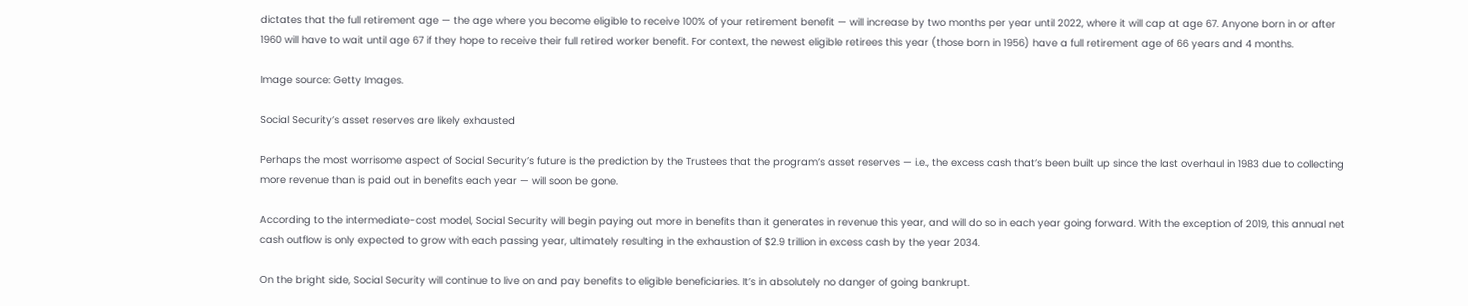dictates that the full retirement age — the age where you become eligible to receive 100% of your retirement benefit — will increase by two months per year until 2022, where it will cap at age 67. Anyone born in or after 1960 will have to wait until age 67 if they hope to receive their full retired worker benefit. For context, the newest eligible retirees this year (those born in 1956) have a full retirement age of 66 years and 4 months.

Image source: Getty Images.

Social Security’s asset reserves are likely exhausted

Perhaps the most worrisome aspect of Social Security’s future is the prediction by the Trustees that the program’s asset reserves — i.e., the excess cash that’s been built up since the last overhaul in 1983 due to collecting more revenue than is paid out in benefits each year — will soon be gone.

According to the intermediate-cost model, Social Security will begin paying out more in benefits than it generates in revenue this year, and will do so in each year going forward. With the exception of 2019, this annual net cash outflow is only expected to grow with each passing year, ultimately resulting in the exhaustion of $2.9 trillion in excess cash by the year 2034.

On the bright side, Social Security will continue to live on and pay benefits to eligible beneficiaries. It’s in absolutely no danger of going bankrupt.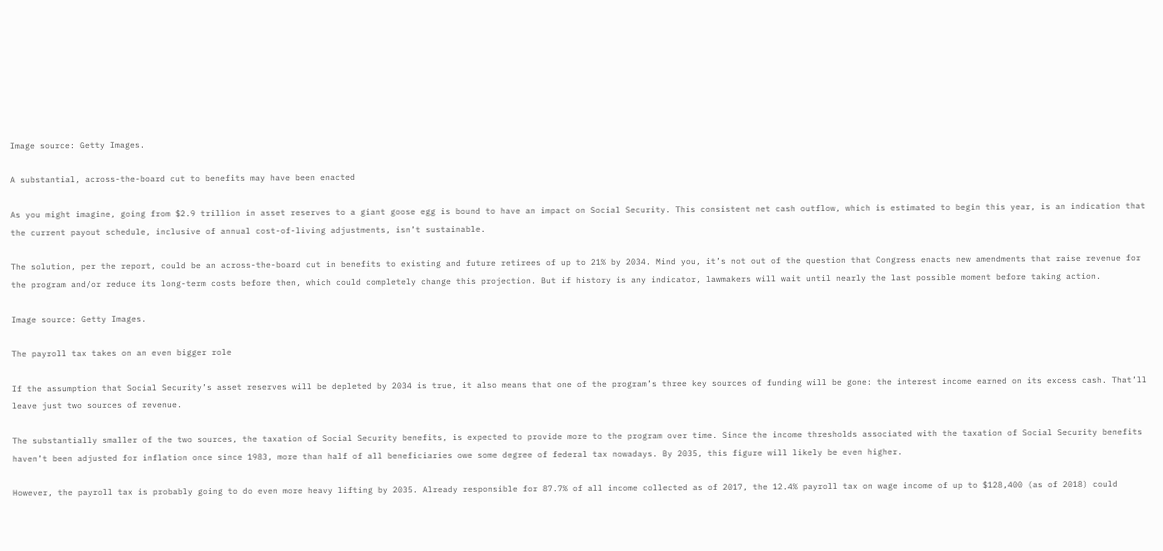Image source: Getty Images.

A substantial, across-the-board cut to benefits may have been enacted

As you might imagine, going from $2.9 trillion in asset reserves to a giant goose egg is bound to have an impact on Social Security. This consistent net cash outflow, which is estimated to begin this year, is an indication that the current payout schedule, inclusive of annual cost-of-living adjustments, isn’t sustainable.

The solution, per the report, could be an across-the-board cut in benefits to existing and future retirees of up to 21% by 2034. Mind you, it’s not out of the question that Congress enacts new amendments that raise revenue for the program and/or reduce its long-term costs before then, which could completely change this projection. But if history is any indicator, lawmakers will wait until nearly the last possible moment before taking action.

Image source: Getty Images.

The payroll tax takes on an even bigger role

If the assumption that Social Security’s asset reserves will be depleted by 2034 is true, it also means that one of the program’s three key sources of funding will be gone: the interest income earned on its excess cash. That’ll leave just two sources of revenue.

The substantially smaller of the two sources, the taxation of Social Security benefits, is expected to provide more to the program over time. Since the income thresholds associated with the taxation of Social Security benefits haven’t been adjusted for inflation once since 1983, more than half of all beneficiaries owe some degree of federal tax nowadays. By 2035, this figure will likely be even higher.

However, the payroll tax is probably going to do even more heavy lifting by 2035. Already responsible for 87.7% of all income collected as of 2017, the 12.4% payroll tax on wage income of up to $128,400 (as of 2018) could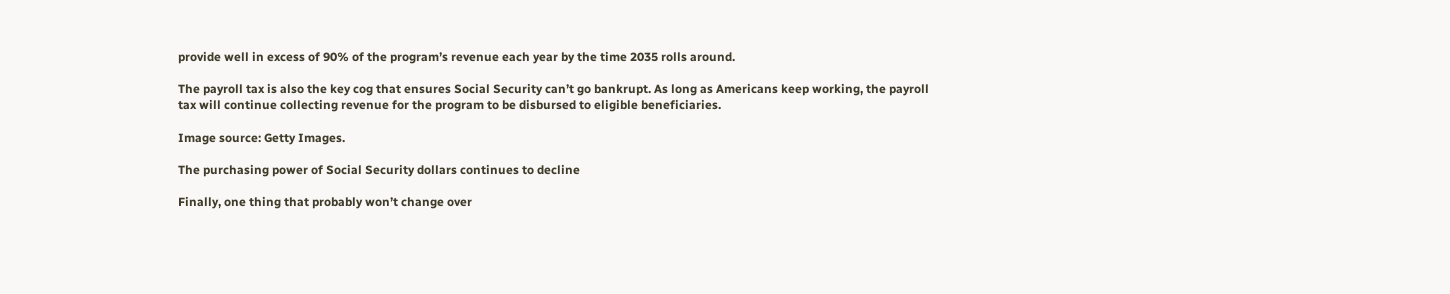provide well in excess of 90% of the program’s revenue each year by the time 2035 rolls around.

The payroll tax is also the key cog that ensures Social Security can’t go bankrupt. As long as Americans keep working, the payroll tax will continue collecting revenue for the program to be disbursed to eligible beneficiaries.

Image source: Getty Images.

The purchasing power of Social Security dollars continues to decline

Finally, one thing that probably won’t change over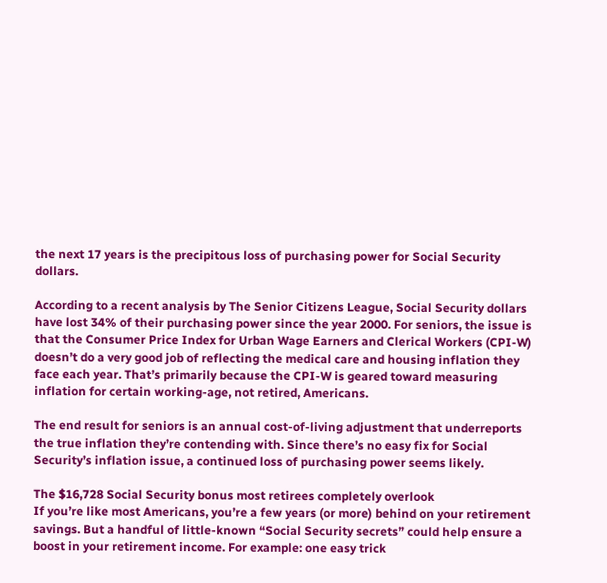the next 17 years is the precipitous loss of purchasing power for Social Security dollars.

According to a recent analysis by The Senior Citizens League, Social Security dollars have lost 34% of their purchasing power since the year 2000. For seniors, the issue is that the Consumer Price Index for Urban Wage Earners and Clerical Workers (CPI-W) doesn’t do a very good job of reflecting the medical care and housing inflation they face each year. That’s primarily because the CPI-W is geared toward measuring inflation for certain working-age, not retired, Americans.

The end result for seniors is an annual cost-of-living adjustment that underreports the true inflation they’re contending with. Since there’s no easy fix for Social Security’s inflation issue, a continued loss of purchasing power seems likely.

The $16,728 Social Security bonus most retirees completely overlook
If you’re like most Americans, you’re a few years (or more) behind on your retirement savings. But a handful of little-known “Social Security secrets” could help ensure a boost in your retirement income. For example: one easy trick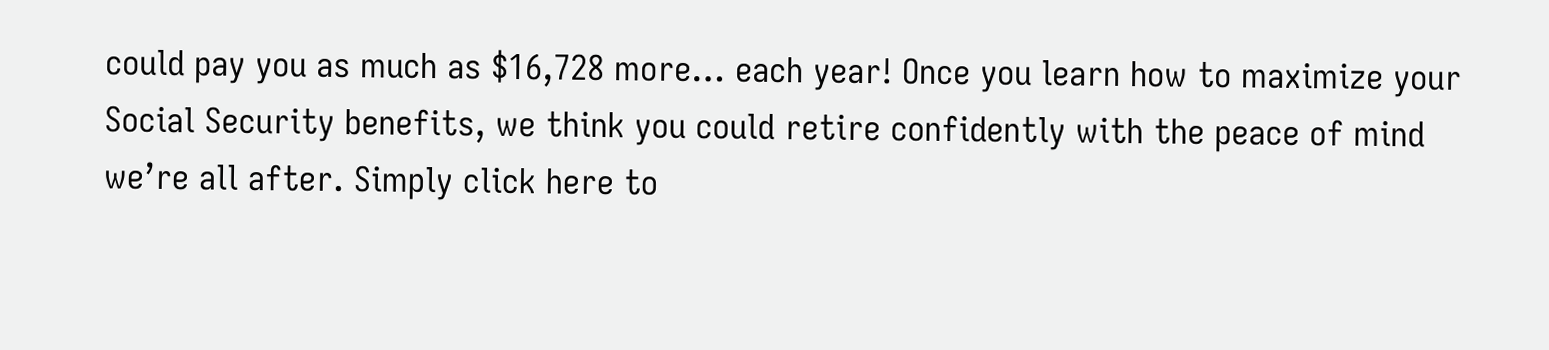could pay you as much as $16,728 more… each year! Once you learn how to maximize your Social Security benefits, we think you could retire confidently with the peace of mind we’re all after. Simply click here to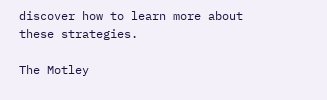discover how to learn more about these strategies.

The Motley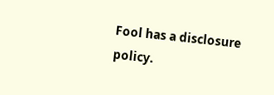Fool has a disclosure policy.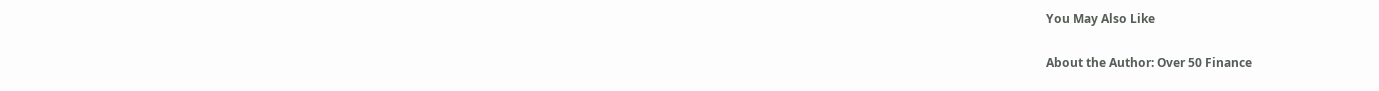You May Also Like

About the Author: Over 50 Finance